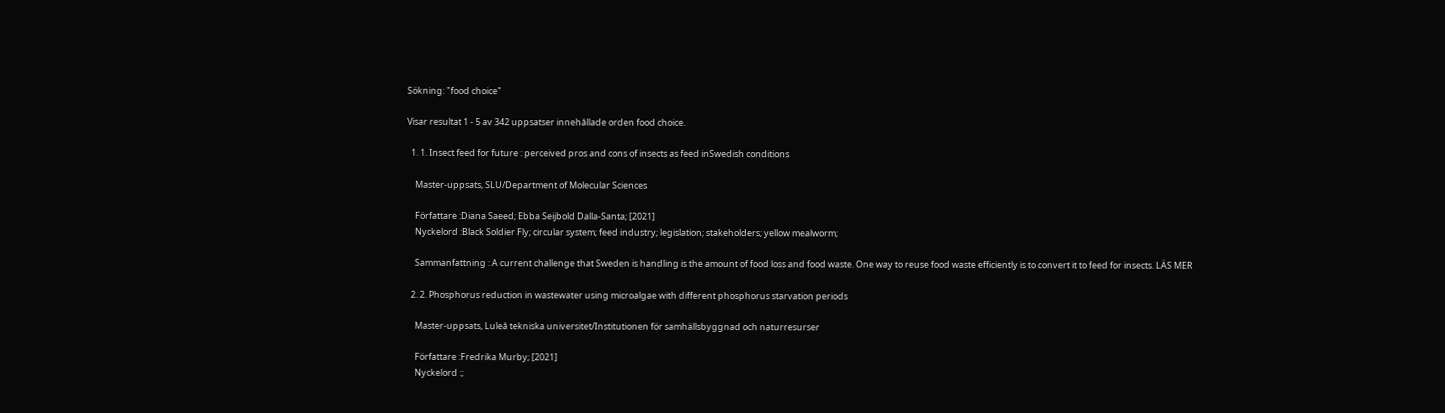Sökning: "food choice"

Visar resultat 1 - 5 av 342 uppsatser innehållade orden food choice.

  1. 1. Insect feed for future : perceived pros and cons of insects as feed inSwedish conditions

    Master-uppsats, SLU/Department of Molecular Sciences

    Författare :Diana Saeed; Ebba Seijbold Dalla-Santa; [2021]
    Nyckelord :Black Soldier Fly; circular system; feed industry; legislation; stakeholders; yellow mealworm;

    Sammanfattning : A current challenge that Sweden is handling is the amount of food loss and food waste. One way to reuse food waste efficiently is to convert it to feed for insects. LÄS MER

  2. 2. Phosphorus reduction in wastewater using microalgae with different phosphorus starvation periods

    Master-uppsats, Luleå tekniska universitet/Institutionen för samhällsbyggnad och naturresurser

    Författare :Fredrika Murby; [2021]
    Nyckelord :;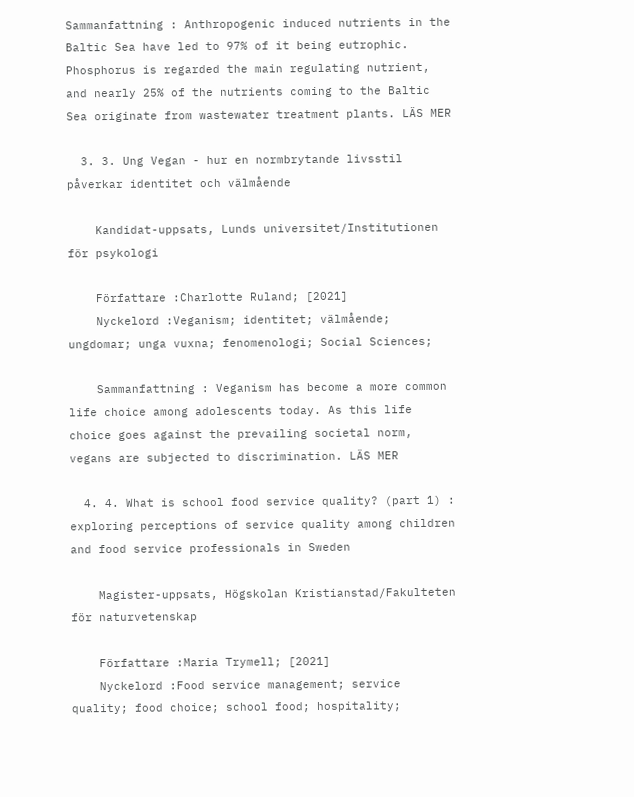Sammanfattning : Anthropogenic induced nutrients in the Baltic Sea have led to 97% of it being eutrophic. Phosphorus is regarded the main regulating nutrient, and nearly 25% of the nutrients coming to the Baltic Sea originate from wastewater treatment plants. LÄS MER

  3. 3. Ung Vegan - hur en normbrytande livsstil påverkar identitet och välmående

    Kandidat-uppsats, Lunds universitet/Institutionen för psykologi

    Författare :Charlotte Ruland; [2021]
    Nyckelord :Veganism; identitet; välmående; ungdomar; unga vuxna; fenomenologi; Social Sciences;

    Sammanfattning : Veganism has become a more common life choice among adolescents today. As this life choice goes against the prevailing societal norm, vegans are subjected to discrimination. LÄS MER

  4. 4. What is school food service quality? (part 1) : exploring perceptions of service quality among children and food service professionals in Sweden

    Magister-uppsats, Högskolan Kristianstad/Fakulteten för naturvetenskap

    Författare :Maria Trymell; [2021]
    Nyckelord :Food service management; service quality; food choice; school food; hospitality;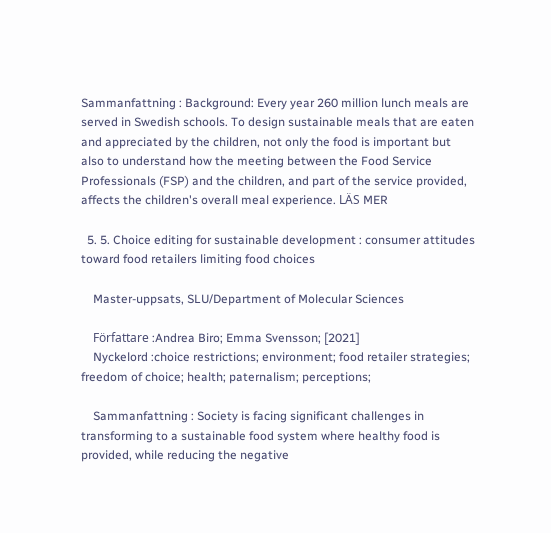Sammanfattning : Background: Every year 260 million lunch meals are served in Swedish schools. To design sustainable meals that are eaten and appreciated by the children, not only the food is important but also to understand how the meeting between the Food Service Professionals (FSP) and the children, and part of the service provided, affects the children's overall meal experience. LÄS MER

  5. 5. Choice editing for sustainable development : consumer attitudes toward food retailers limiting food choices

    Master-uppsats, SLU/Department of Molecular Sciences

    Författare :Andrea Biro; Emma Svensson; [2021]
    Nyckelord :choice restrictions; environment; food retailer strategies; freedom of choice; health; paternalism; perceptions;

    Sammanfattning : Society is facing significant challenges in transforming to a sustainable food system where healthy food is provided, while reducing the negative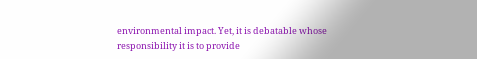environmental impact. Yet, it is debatable whose responsibility it is to provide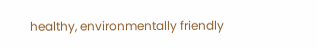healthy, environmentally friendly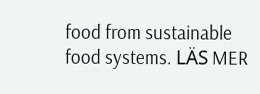food from sustainable food systems. LÄS MER